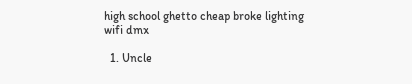high school ghetto cheap broke lighting wifi dmx

  1. Uncle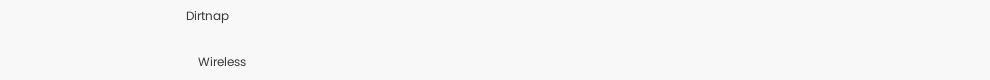Dirtnap

    Wireless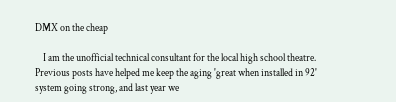DMX on the cheap

    I am the unofficial technical consultant for the local high school theatre. Previous posts have helped me keep the aging 'great when installed in 92' system going strong, and last year we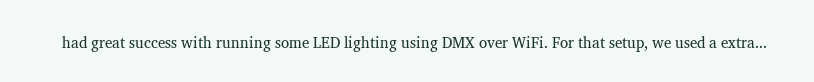had great success with running some LED lighting using DMX over WiFi. For that setup, we used a extra...